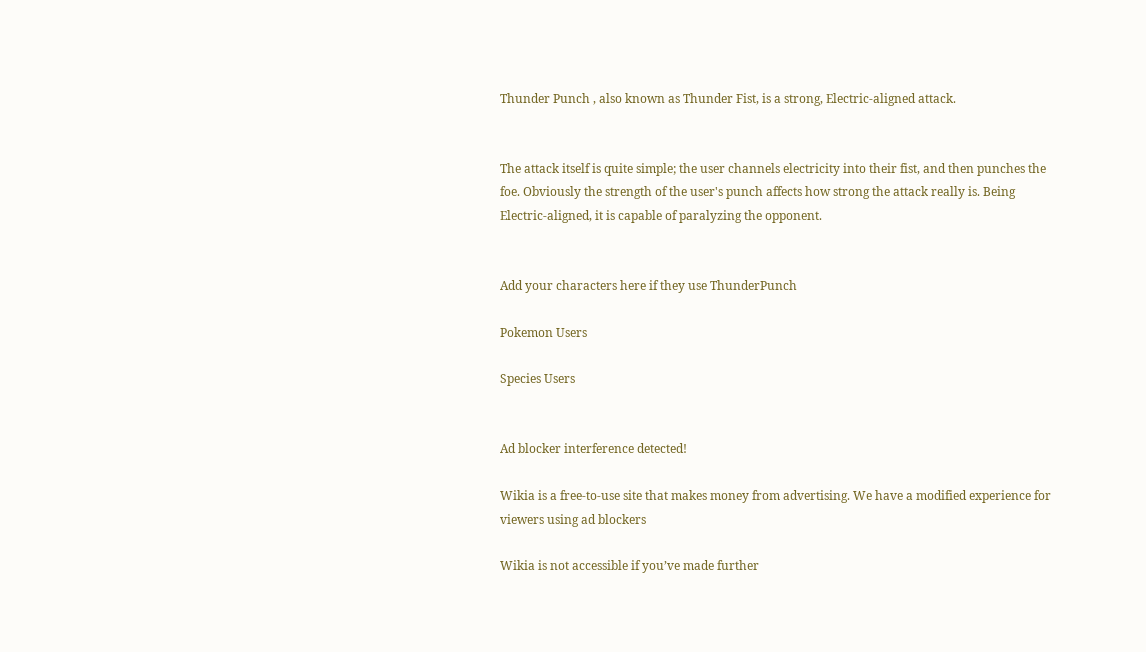Thunder Punch , also known as Thunder Fist, is a strong, Electric-aligned attack.


The attack itself is quite simple; the user channels electricity into their fist, and then punches the foe. Obviously the strength of the user's punch affects how strong the attack really is. Being Electric-aligned, it is capable of paralyzing the opponent.


Add your characters here if they use ThunderPunch

Pokemon Users

Species Users


Ad blocker interference detected!

Wikia is a free-to-use site that makes money from advertising. We have a modified experience for viewers using ad blockers

Wikia is not accessible if you’ve made further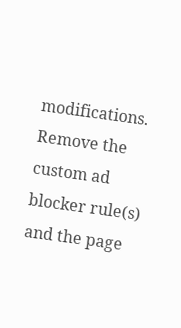modifications. Remove the custom ad blocker rule(s) and the page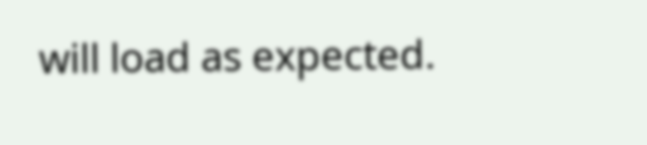will load as expected.